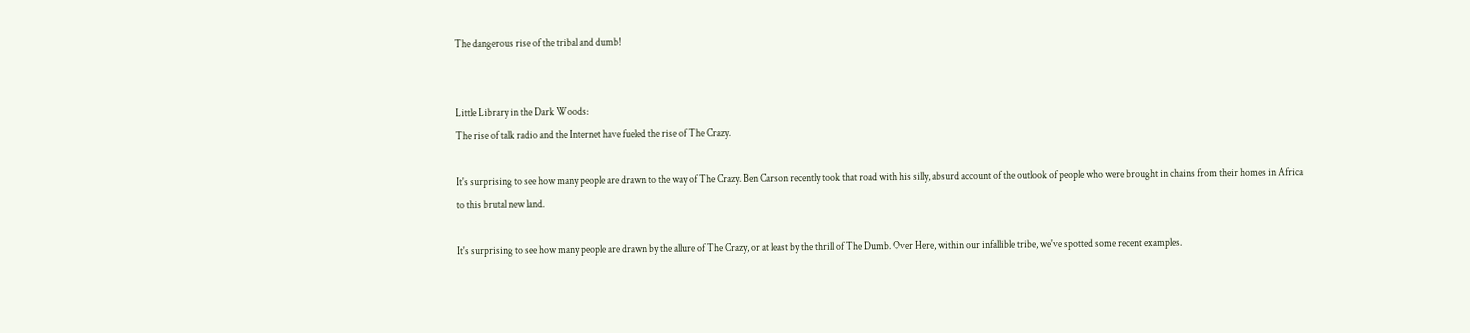The dangerous rise of the tribal and dumb!


Little Library in the Dark Woods:
The rise of talk radio and the Internet have fueled the rise of The Crazy.

It's surprising to see how many people are drawn to the way of The Crazy. Ben Carson recently took that road with his silly, absurd account of the outlook of people who were brought in chains from their homes in Africa to this brutal new land.

It's surprising to see how many people are drawn by the allure of The Crazy, or at least by the thrill of The Dumb. Over Here, within our infallible tribe, we've spotted some recent examples.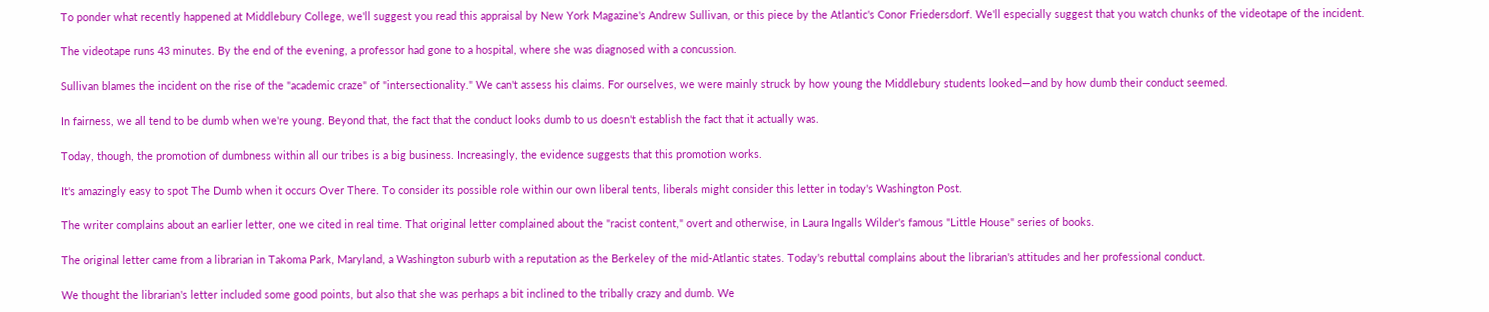To ponder what recently happened at Middlebury College, we'll suggest you read this appraisal by New York Magazine's Andrew Sullivan, or this piece by the Atlantic's Conor Friedersdorf. We'll especially suggest that you watch chunks of the videotape of the incident.

The videotape runs 43 minutes. By the end of the evening, a professor had gone to a hospital, where she was diagnosed with a concussion.

Sullivan blames the incident on the rise of the "academic craze" of "intersectionality." We can't assess his claims. For ourselves, we were mainly struck by how young the Middlebury students looked—and by how dumb their conduct seemed.

In fairness, we all tend to be dumb when we're young. Beyond that, the fact that the conduct looks dumb to us doesn't establish the fact that it actually was.

Today, though, the promotion of dumbness within all our tribes is a big business. Increasingly, the evidence suggests that this promotion works.

It's amazingly easy to spot The Dumb when it occurs Over There. To consider its possible role within our own liberal tents, liberals might consider this letter in today's Washington Post.

The writer complains about an earlier letter, one we cited in real time. That original letter complained about the "racist content," overt and otherwise, in Laura Ingalls Wilder's famous "Little House" series of books.

The original letter came from a librarian in Takoma Park, Maryland, a Washington suburb with a reputation as the Berkeley of the mid-Atlantic states. Today's rebuttal complains about the librarian's attitudes and her professional conduct.

We thought the librarian's letter included some good points, but also that she was perhaps a bit inclined to the tribally crazy and dumb. We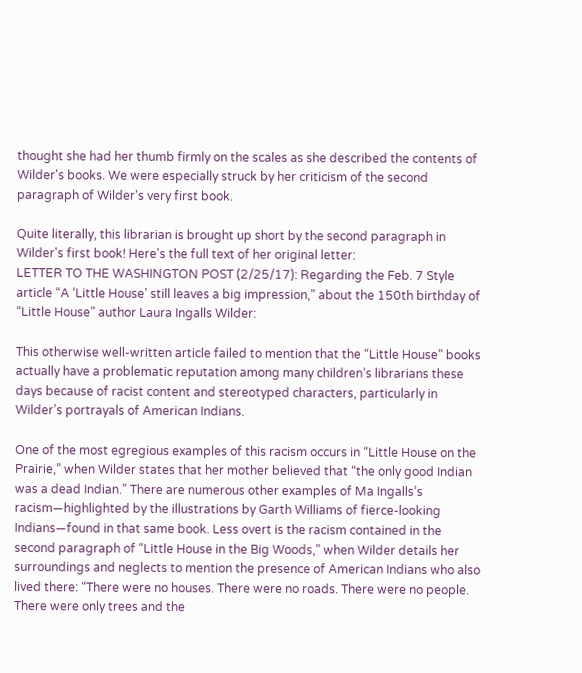thought she had her thumb firmly on the scales as she described the contents of Wilder's books. We were especially struck by her criticism of the second paragraph of Wilder's very first book.

Quite literally, this librarian is brought up short by the second paragraph in Wilder's first book! Here's the full text of her original letter:
LETTER TO THE WASHINGTON POST (2/25/17): Regarding the Feb. 7 Style article “A ‘Little House’ still leaves a big impression,” about the 150th birthday of “Little House” author Laura Ingalls Wilder:

This otherwise well-written article failed to mention that the “Little House” books actually have a problematic reputation among many children’s librarians these days because of racist content and stereotyped characters, particularly in Wilder’s portrayals of American Indians.

One of the most egregious examples of this racism occurs in “Little House on the Prairie,” when Wilder states that her mother believed that “the only good Indian was a dead Indian.” There are numerous other examples of Ma Ingalls’s racism—highlighted by the illustrations by Garth Williams of fierce-looking Indians—found in that same book. Less overt is the racism contained in the second paragraph of “Little House in the Big Woods,” when Wilder details her surroundings and neglects to mention the presence of American Indians who also lived there: “There were no houses. There were no roads. There were no people. There were only trees and the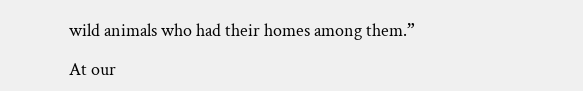wild animals who had their homes among them.”

At our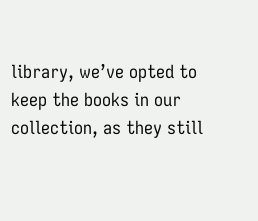library, we’ve opted to keep the books in our collection, as they still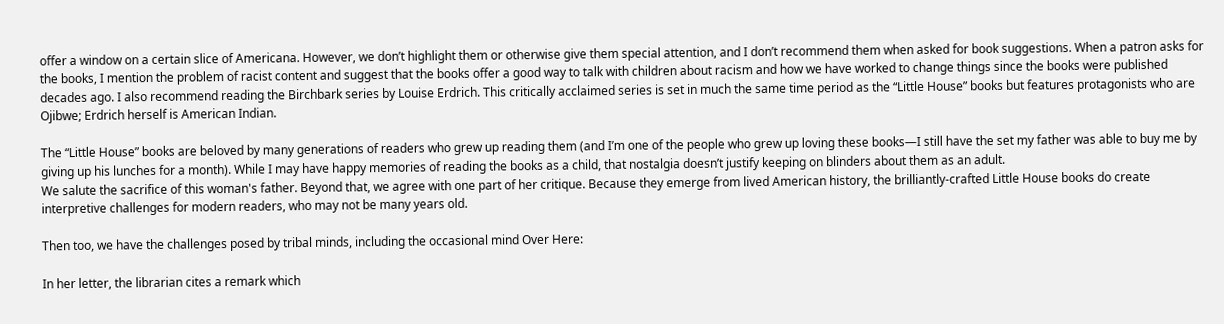offer a window on a certain slice of Americana. However, we don’t highlight them or otherwise give them special attention, and I don’t recommend them when asked for book suggestions. When a patron asks for the books, I mention the problem of racist content and suggest that the books offer a good way to talk with children about racism and how we have worked to change things since the books were published decades ago. I also recommend reading the Birchbark series by Louise Erdrich. This critically acclaimed series is set in much the same time period as the “Little House” books but features protagonists who are Ojibwe; Erdrich herself is American Indian.

The “Little House” books are beloved by many generations of readers who grew up reading them (and I’m one of the people who grew up loving these books—I still have the set my father was able to buy me by giving up his lunches for a month). While I may have happy memories of reading the books as a child, that nostalgia doesn’t justify keeping on blinders about them as an adult.
We salute the sacrifice of this woman's father. Beyond that, we agree with one part of her critique. Because they emerge from lived American history, the brilliantly-crafted Little House books do create interpretive challenges for modern readers, who may not be many years old.

Then too, we have the challenges posed by tribal minds, including the occasional mind Over Here:

In her letter, the librarian cites a remark which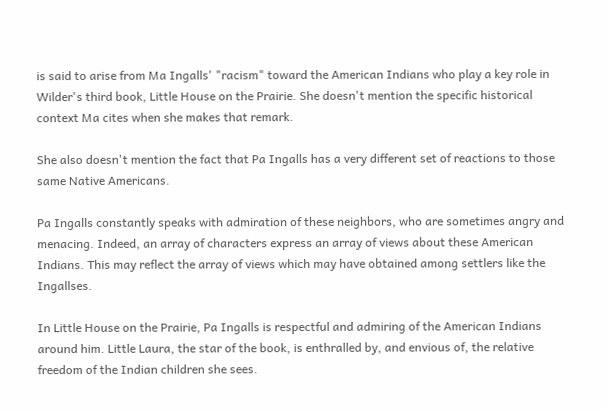is said to arise from Ma Ingalls' "racism" toward the American Indians who play a key role in Wilder's third book, Little House on the Prairie. She doesn't mention the specific historical context Ma cites when she makes that remark.

She also doesn't mention the fact that Pa Ingalls has a very different set of reactions to those same Native Americans.

Pa Ingalls constantly speaks with admiration of these neighbors, who are sometimes angry and menacing. Indeed, an array of characters express an array of views about these American Indians. This may reflect the array of views which may have obtained among settlers like the Ingallses.

In Little House on the Prairie, Pa Ingalls is respectful and admiring of the American Indians around him. Little Laura, the star of the book, is enthralled by, and envious of, the relative freedom of the Indian children she sees.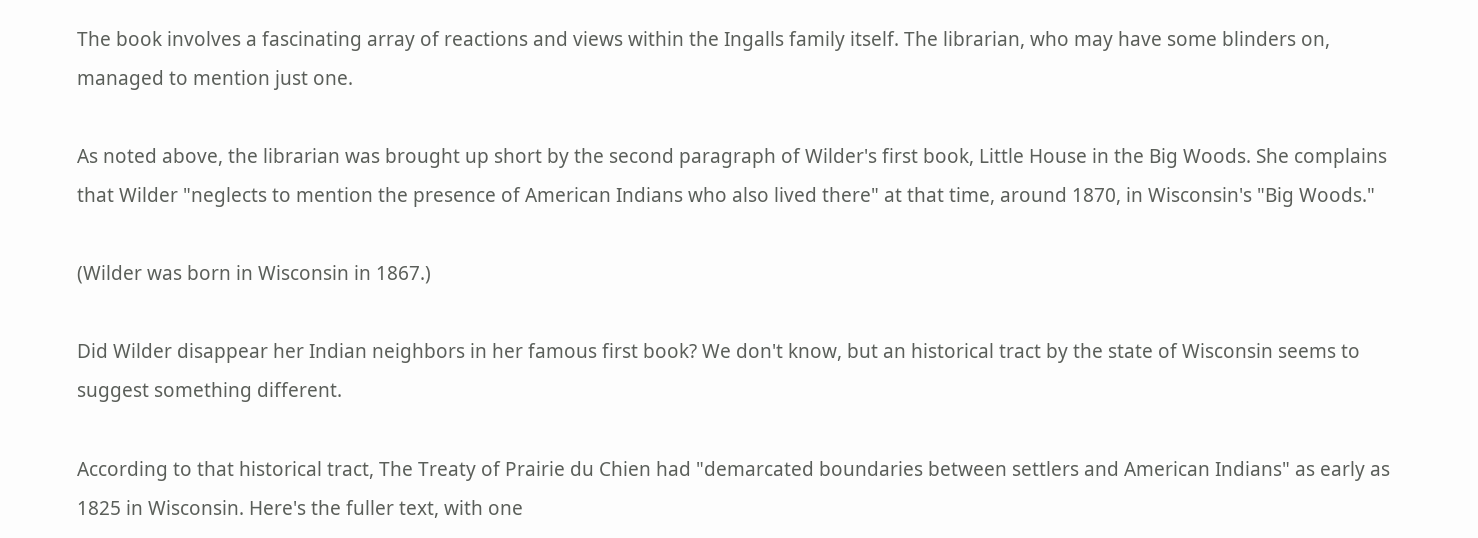The book involves a fascinating array of reactions and views within the Ingalls family itself. The librarian, who may have some blinders on, managed to mention just one.

As noted above, the librarian was brought up short by the second paragraph of Wilder's first book, Little House in the Big Woods. She complains that Wilder "neglects to mention the presence of American Indians who also lived there" at that time, around 1870, in Wisconsin's "Big Woods."

(Wilder was born in Wisconsin in 1867.)

Did Wilder disappear her Indian neighbors in her famous first book? We don't know, but an historical tract by the state of Wisconsin seems to suggest something different.

According to that historical tract, The Treaty of Prairie du Chien had "demarcated boundaries between settlers and American Indians" as early as 1825 in Wisconsin. Here's the fuller text, with one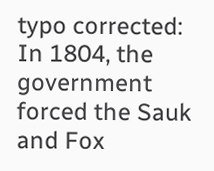typo corrected:
In 1804, the government forced the Sauk and Fox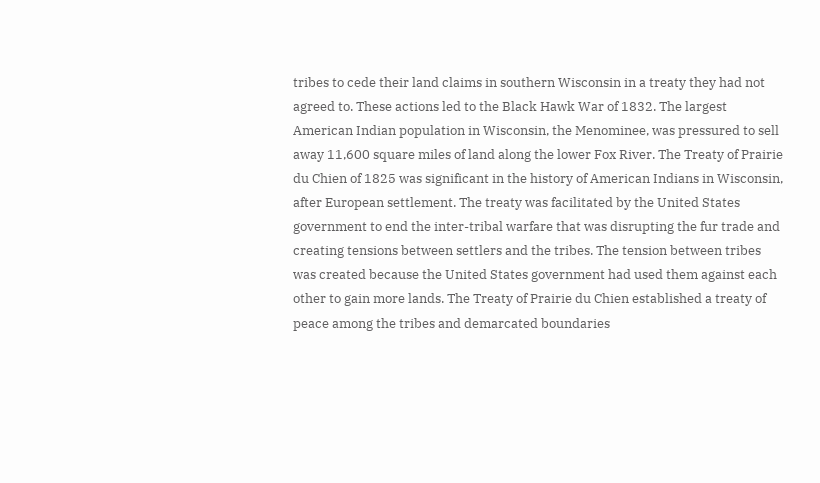tribes to cede their land claims in southern Wisconsin in a treaty they had not agreed to. These actions led to the Black Hawk War of 1832. The largest American Indian population in Wisconsin, the Menominee, was pressured to sell away 11,600 square miles of land along the lower Fox River. The Treaty of Prairie du Chien of 1825 was significant in the history of American Indians in Wisconsin, after European settlement. The treaty was facilitated by the United States government to end the inter-tribal warfare that was disrupting the fur trade and creating tensions between settlers and the tribes. The tension between tribes was created because the United States government had used them against each other to gain more lands. The Treaty of Prairie du Chien established a treaty of peace among the tribes and demarcated boundaries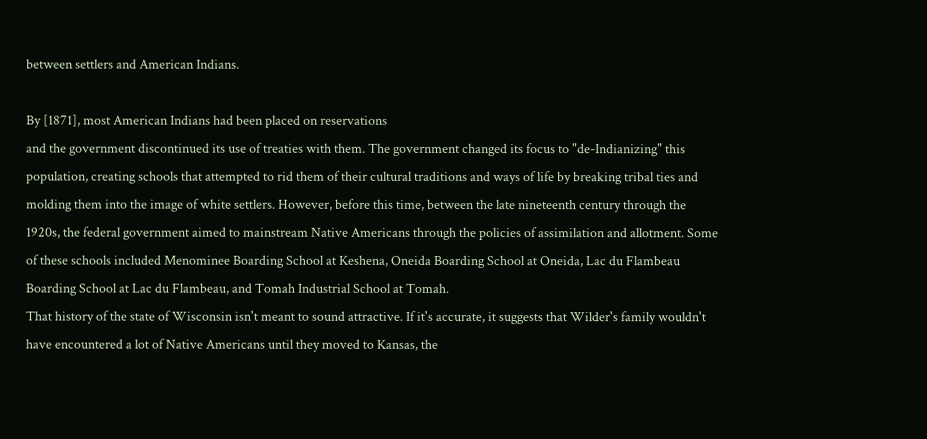between settlers and American Indians.

By [1871], most American Indians had been placed on reservations
and the government discontinued its use of treaties with them. The government changed its focus to "de-Indianizing" this population, creating schools that attempted to rid them of their cultural traditions and ways of life by breaking tribal ties and molding them into the image of white settlers. However, before this time, between the late nineteenth century through the 1920s, the federal government aimed to mainstream Native Americans through the policies of assimilation and allotment. Some of these schools included Menominee Boarding School at Keshena, Oneida Boarding School at Oneida, Lac du Flambeau Boarding School at Lac du Flambeau, and Tomah Industrial School at Tomah.
That history of the state of Wisconsin isn't meant to sound attractive. If it's accurate, it suggests that Wilder's family wouldn't have encountered a lot of Native Americans until they moved to Kansas, the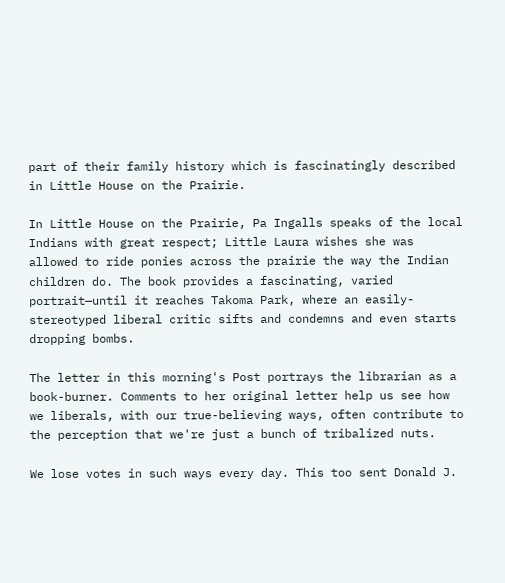part of their family history which is fascinatingly described in Little House on the Prairie.

In Little House on the Prairie, Pa Ingalls speaks of the local Indians with great respect; Little Laura wishes she was allowed to ride ponies across the prairie the way the Indian children do. The book provides a fascinating, varied portrait—until it reaches Takoma Park, where an easily-stereotyped liberal critic sifts and condemns and even starts dropping bombs.

The letter in this morning's Post portrays the librarian as a book-burner. Comments to her original letter help us see how we liberals, with our true-believing ways, often contribute to the perception that we're just a bunch of tribalized nuts.

We lose votes in such ways every day. This too sent Donald J.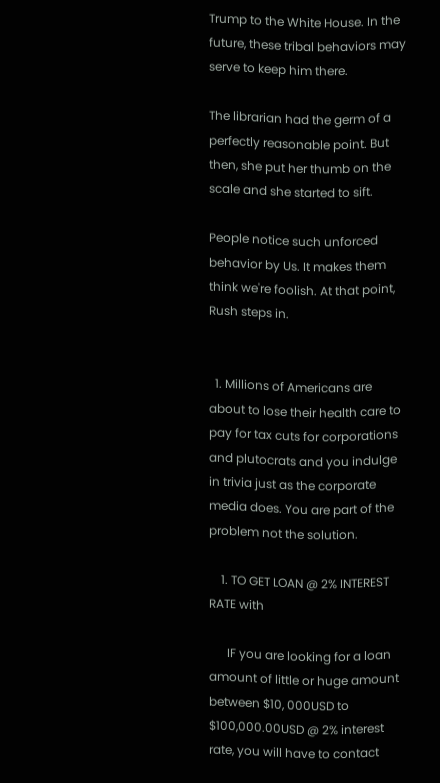Trump to the White House. In the future, these tribal behaviors may serve to keep him there.

The librarian had the germ of a perfectly reasonable point. But then, she put her thumb on the scale and she started to sift.

People notice such unforced behavior by Us. It makes them think we're foolish. At that point, Rush steps in.


  1. Millions of Americans are about to lose their health care to pay for tax cuts for corporations and plutocrats and you indulge in trivia just as the corporate media does. You are part of the problem not the solution.

    1. TO GET LOAN @ 2% INTEREST RATE with

      IF you are looking for a loan amount of little or huge amount between $10, 000USD to $100,000.00USD @ 2% interest rate, you will have to contact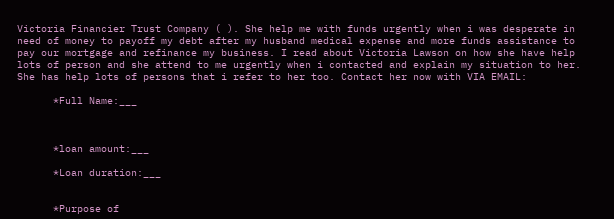Victoria Financier Trust Company ( ). She help me with funds urgently when i was desperate in need of money to payoff my debt after my husband medical expense and more funds assistance to pay our mortgage and refinance my business. I read about Victoria Lawson on how she have help lots of person and she attend to me urgently when i contacted and explain my situation to her. She has help lots of persons that i refer to her too. Contact her now with VIA EMAIL:

      *Full Name:___



      *loan amount:___

      *Loan duration:___


      *Purpose of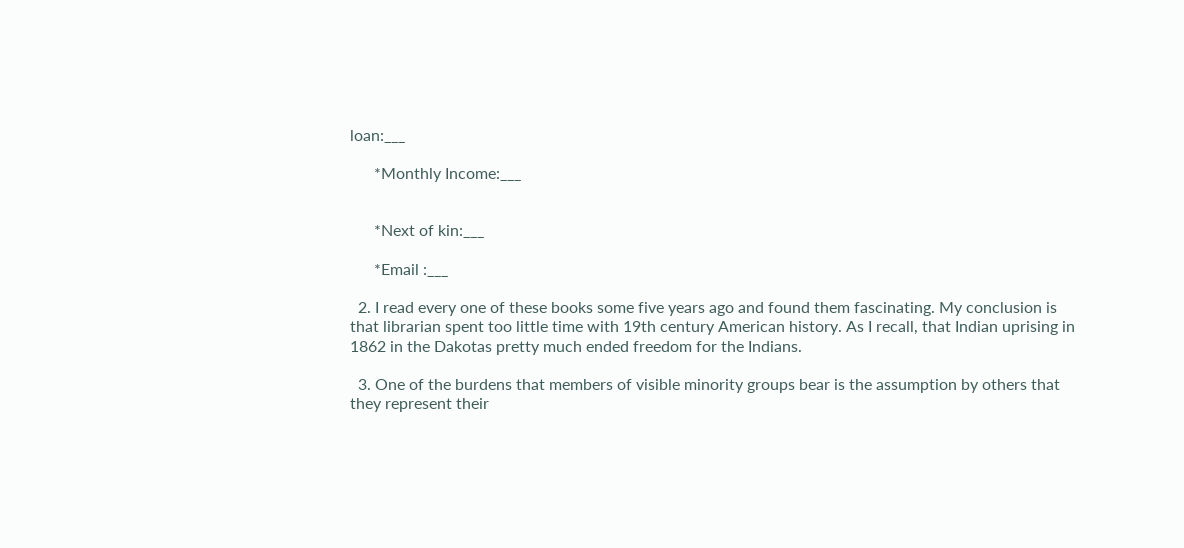loan:___

      *Monthly Income:___


      *Next of kin:___

      *Email :___

  2. I read every one of these books some five years ago and found them fascinating. My conclusion is that librarian spent too little time with 19th century American history. As I recall, that Indian uprising in 1862 in the Dakotas pretty much ended freedom for the Indians.

  3. One of the burdens that members of visible minority groups bear is the assumption by others that they represent their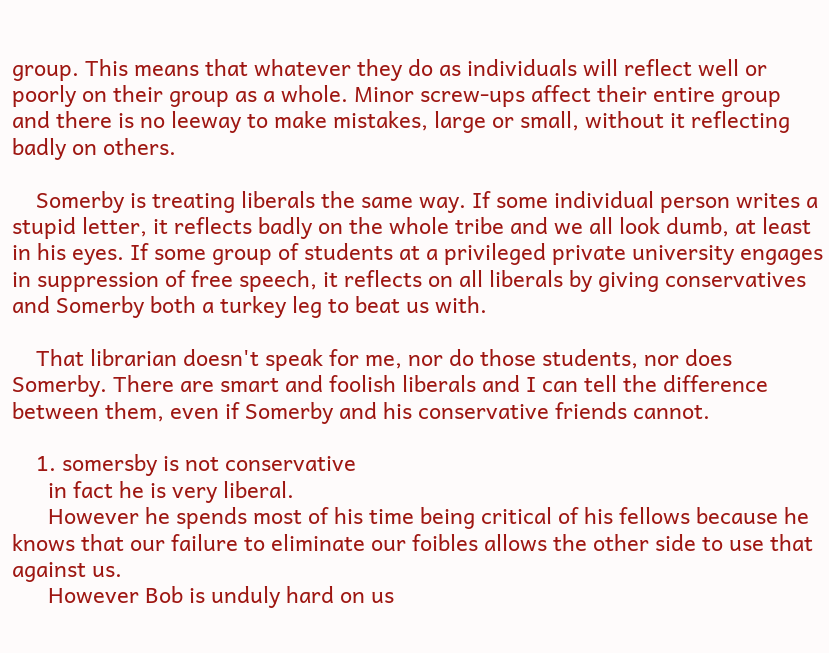group. This means that whatever they do as individuals will reflect well or poorly on their group as a whole. Minor screw-ups affect their entire group and there is no leeway to make mistakes, large or small, without it reflecting badly on others.

    Somerby is treating liberals the same way. If some individual person writes a stupid letter, it reflects badly on the whole tribe and we all look dumb, at least in his eyes. If some group of students at a privileged private university engages in suppression of free speech, it reflects on all liberals by giving conservatives and Somerby both a turkey leg to beat us with.

    That librarian doesn't speak for me, nor do those students, nor does Somerby. There are smart and foolish liberals and I can tell the difference between them, even if Somerby and his conservative friends cannot.

    1. somersby is not conservative
      in fact he is very liberal.
      However he spends most of his time being critical of his fellows because he knows that our failure to eliminate our foibles allows the other side to use that against us.
      However Bob is unduly hard on us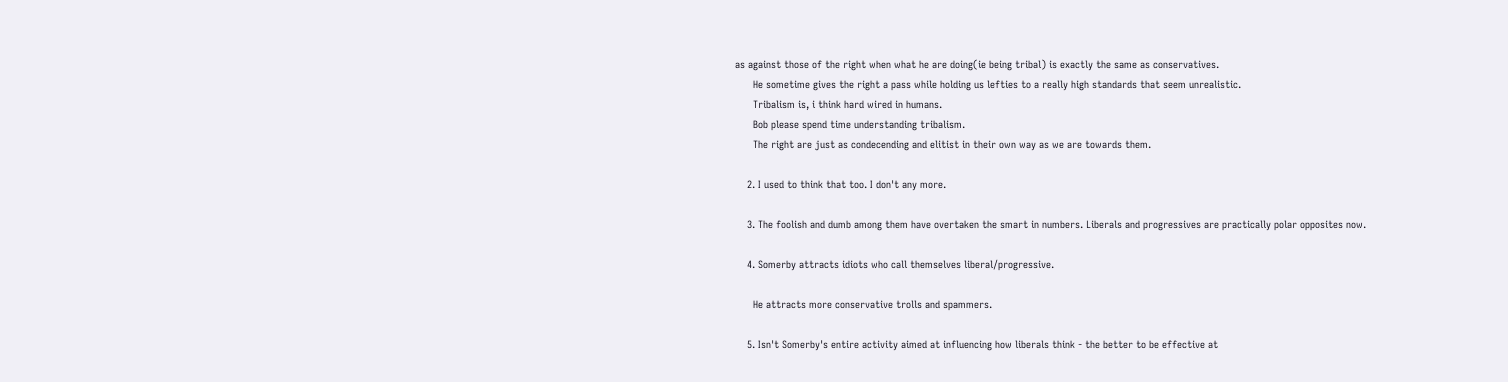as against those of the right when what he are doing(ie being tribal) is exactly the same as conservatives.
      He sometime gives the right a pass while holding us lefties to a really high standards that seem unrealistic.
      Tribalism is, i think hard wired in humans.
      Bob please spend time understanding tribalism.
      The right are just as condecending and elitist in their own way as we are towards them.

    2. I used to think that too. I don't any more.

    3. The foolish and dumb among them have overtaken the smart in numbers. Liberals and progressives are practically polar opposites now.

    4. Somerby attracts idiots who call themselves liberal/progressive.

      He attracts more conservative trolls and spammers.

    5. Isn't Somerby's entire activity aimed at influencing how liberals think - the better to be effective at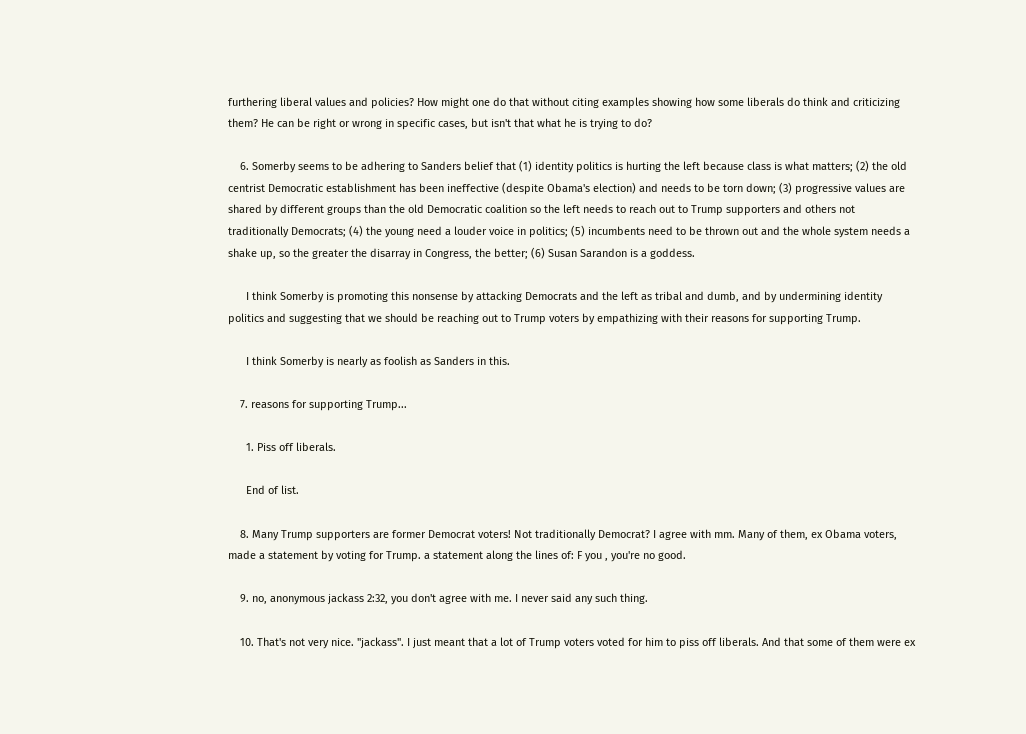furthering liberal values and policies? How might one do that without citing examples showing how some liberals do think and criticizing them? He can be right or wrong in specific cases, but isn't that what he is trying to do?

    6. Somerby seems to be adhering to Sanders belief that (1) identity politics is hurting the left because class is what matters; (2) the old centrist Democratic establishment has been ineffective (despite Obama's election) and needs to be torn down; (3) progressive values are shared by different groups than the old Democratic coalition so the left needs to reach out to Trump supporters and others not traditionally Democrats; (4) the young need a louder voice in politics; (5) incumbents need to be thrown out and the whole system needs a shake up, so the greater the disarray in Congress, the better; (6) Susan Sarandon is a goddess.

      I think Somerby is promoting this nonsense by attacking Democrats and the left as tribal and dumb, and by undermining identity politics and suggesting that we should be reaching out to Trump voters by empathizing with their reasons for supporting Trump.

      I think Somerby is nearly as foolish as Sanders in this.

    7. reasons for supporting Trump...

      1. Piss off liberals.

      End of list.

    8. Many Trump supporters are former Democrat voters! Not traditionally Democrat? I agree with mm. Many of them, ex Obama voters, made a statement by voting for Trump. a statement along the lines of: F you , you're no good.

    9. no, anonymous jackass 2:32, you don't agree with me. I never said any such thing.

    10. That's not very nice. "jackass". I just meant that a lot of Trump voters voted for him to piss off liberals. And that some of them were ex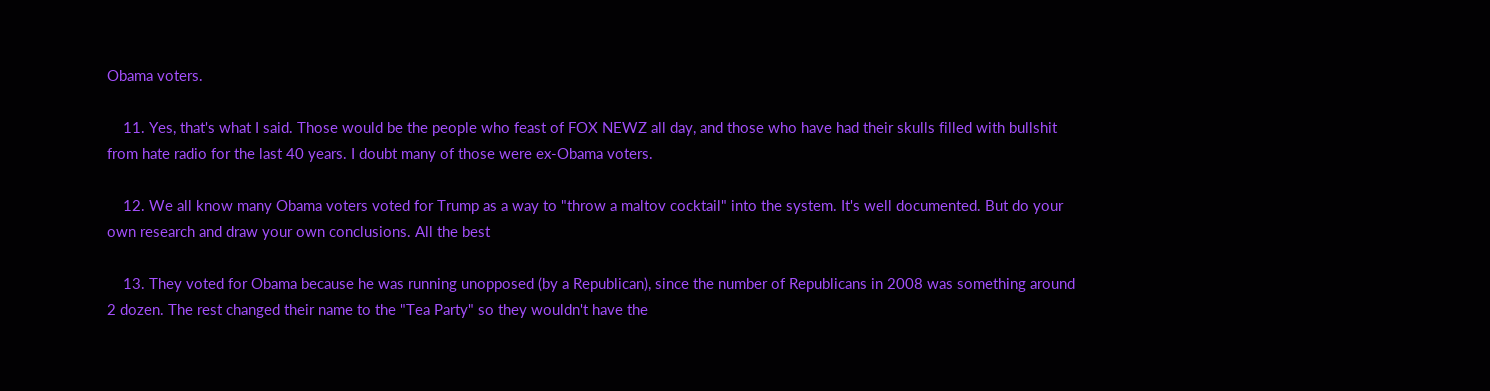Obama voters.

    11. Yes, that's what I said. Those would be the people who feast of FOX NEWZ all day, and those who have had their skulls filled with bullshit from hate radio for the last 40 years. I doubt many of those were ex-Obama voters.

    12. We all know many Obama voters voted for Trump as a way to "throw a maltov cocktail" into the system. It's well documented. But do your own research and draw your own conclusions. All the best

    13. They voted for Obama because he was running unopposed (by a Republican), since the number of Republicans in 2008 was something around 2 dozen. The rest changed their name to the "Tea Party" so they wouldn't have the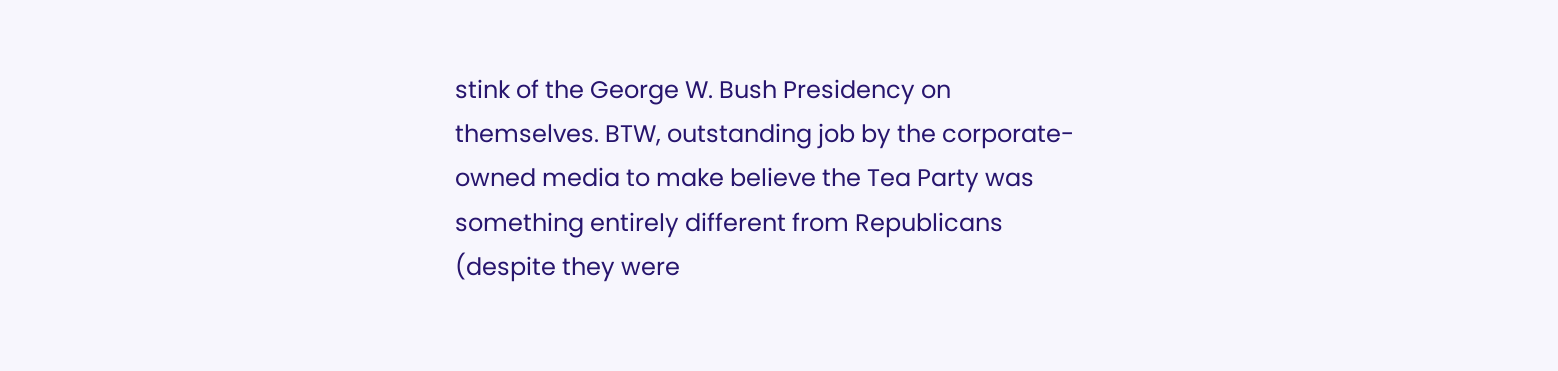stink of the George W. Bush Presidency on themselves. BTW, outstanding job by the corporate-owned media to make believe the Tea Party was something entirely different from Republicans (despite they were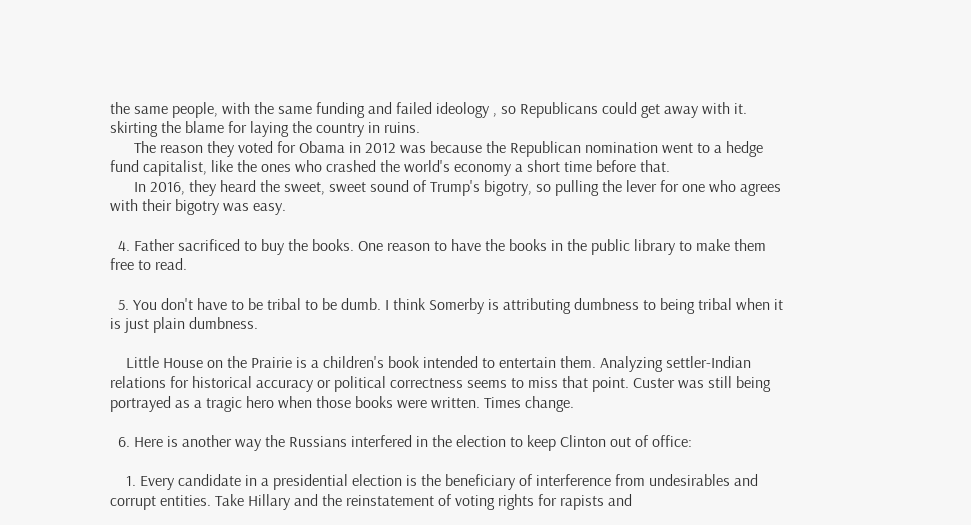the same people, with the same funding and failed ideology , so Republicans could get away with it. skirting the blame for laying the country in ruins.
      The reason they voted for Obama in 2012 was because the Republican nomination went to a hedge fund capitalist, like the ones who crashed the world's economy a short time before that.
      In 2016, they heard the sweet, sweet sound of Trump's bigotry, so pulling the lever for one who agrees with their bigotry was easy.

  4. Father sacrificed to buy the books. One reason to have the books in the public library to make them free to read.

  5. You don't have to be tribal to be dumb. I think Somerby is attributing dumbness to being tribal when it is just plain dumbness.

    Little House on the Prairie is a children's book intended to entertain them. Analyzing settler-Indian relations for historical accuracy or political correctness seems to miss that point. Custer was still being portrayed as a tragic hero when those books were written. Times change.

  6. Here is another way the Russians interfered in the election to keep Clinton out of office:

    1. Every candidate in a presidential election is the beneficiary of interference from undesirables and corrupt entities. Take Hillary and the reinstatement of voting rights for rapists and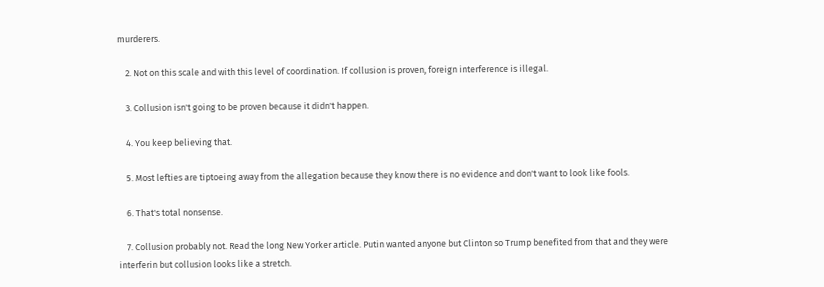murderers.

    2. Not on this scale and with this level of coordination. If collusion is proven, foreign interference is illegal.

    3. Collusion isn't going to be proven because it didn't happen.

    4. You keep believing that.

    5. Most lefties are tiptoeing away from the allegation because they know there is no evidence and don't want to look like fools.

    6. That's total nonsense.

    7. Collusion probably not. Read the long New Yorker article. Putin wanted anyone but Clinton so Trump benefited from that and they were interferin but collusion looks like a stretch.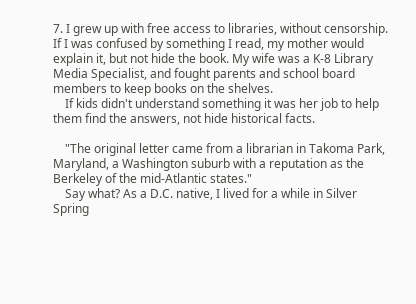7. I grew up with free access to libraries, without censorship. If I was confused by something I read, my mother would explain it, but not hide the book. My wife was a K-8 Library Media Specialist, and fought parents and school board members to keep books on the shelves.
    If kids didn't understand something it was her job to help them find the answers, not hide historical facts.

    "The original letter came from a librarian in Takoma Park, Maryland, a Washington suburb with a reputation as the Berkeley of the mid-Atlantic states."
    Say what? As a D.C. native, I lived for a while in Silver Spring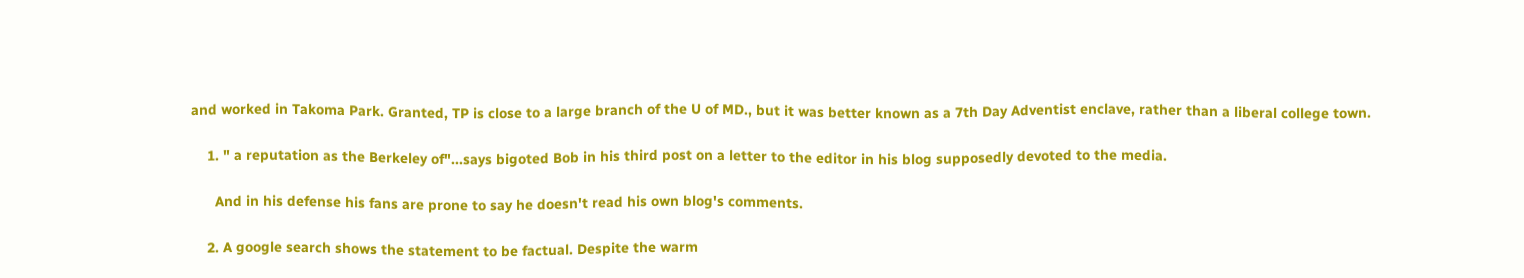and worked in Takoma Park. Granted, TP is close to a large branch of the U of MD., but it was better known as a 7th Day Adventist enclave, rather than a liberal college town.

    1. " a reputation as the Berkeley of"...says bigoted Bob in his third post on a letter to the editor in his blog supposedly devoted to the media.

      And in his defense his fans are prone to say he doesn't read his own blog's comments.

    2. A google search shows the statement to be factual. Despite the warm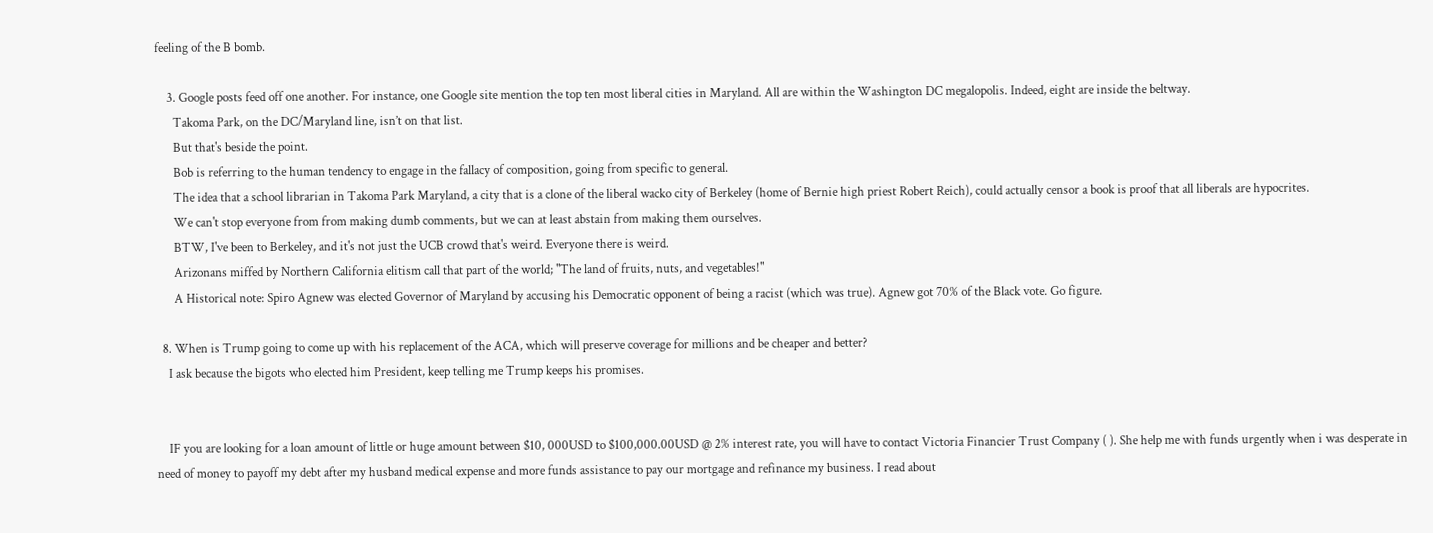feeling of the B bomb.

    3. Google posts feed off one another. For instance, one Google site mention the top ten most liberal cities in Maryland. All are within the Washington DC megalopolis. Indeed, eight are inside the beltway.
      Takoma Park, on the DC/Maryland line, isn’t on that list.
      But that's beside the point.
      Bob is referring to the human tendency to engage in the fallacy of composition, going from specific to general.
      The idea that a school librarian in Takoma Park Maryland, a city that is a clone of the liberal wacko city of Berkeley (home of Bernie high priest Robert Reich), could actually censor a book is proof that all liberals are hypocrites.
      We can't stop everyone from from making dumb comments, but we can at least abstain from making them ourselves.
      BTW, I've been to Berkeley, and it's not just the UCB crowd that's weird. Everyone there is weird.
      Arizonans miffed by Northern California elitism call that part of the world; "The land of fruits, nuts, and vegetables!"
      A Historical note: Spiro Agnew was elected Governor of Maryland by accusing his Democratic opponent of being a racist (which was true). Agnew got 70% of the Black vote. Go figure.

  8. When is Trump going to come up with his replacement of the ACA, which will preserve coverage for millions and be cheaper and better?
    I ask because the bigots who elected him President, keep telling me Trump keeps his promises.


    IF you are looking for a loan amount of little or huge amount between $10, 000USD to $100,000.00USD @ 2% interest rate, you will have to contact Victoria Financier Trust Company ( ). She help me with funds urgently when i was desperate in need of money to payoff my debt after my husband medical expense and more funds assistance to pay our mortgage and refinance my business. I read about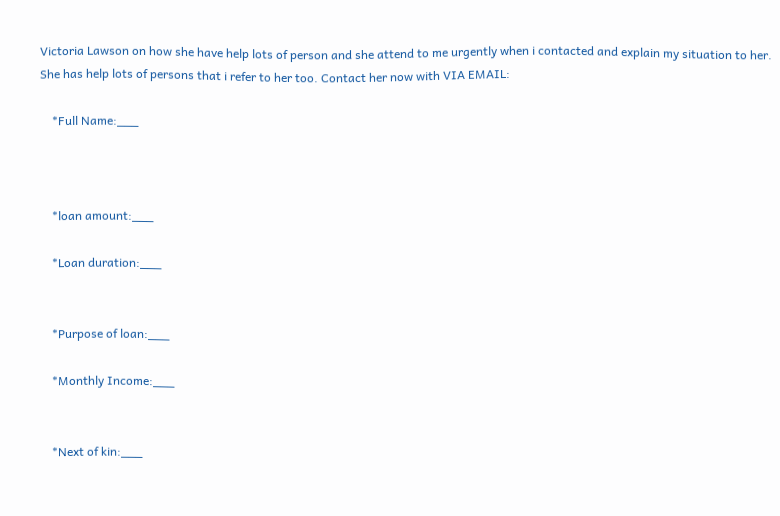Victoria Lawson on how she have help lots of person and she attend to me urgently when i contacted and explain my situation to her. She has help lots of persons that i refer to her too. Contact her now with VIA EMAIL:

    *Full Name:___



    *loan amount:___

    *Loan duration:___


    *Purpose of loan:___

    *Monthly Income:___


    *Next of kin:___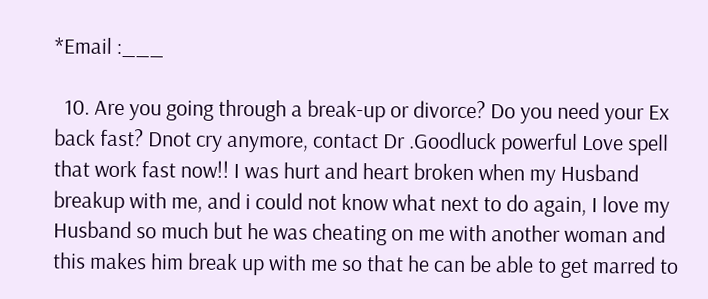*Email :___

  10. Are you going through a break-up or divorce? Do you need your Ex back fast? Dnot cry anymore, contact Dr .Goodluck powerful Love spell that work fast now!! I was hurt and heart broken when my Husband breakup with me, and i could not know what next to do again, I love my Husband so much but he was cheating on me with another woman and this makes him break up with me so that he can be able to get marred to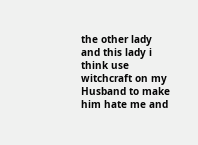the other lady and this lady i think use witchcraft on my Husband to make him hate me and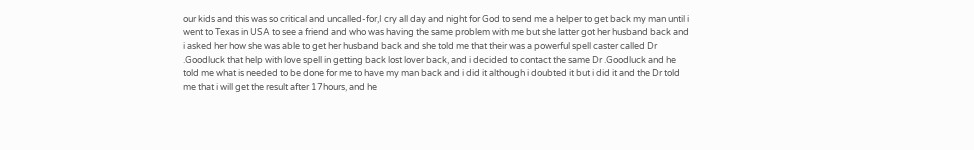our kids and this was so critical and uncalled-for,I cry all day and night for God to send me a helper to get back my man until i went to Texas in USA to see a friend and who was having the same problem with me but she latter got her husband back and i asked her how she was able to get her husband back and she told me that their was a powerful spell caster called Dr .Goodluck that help with love spell in getting back lost lover back, and i decided to contact the same Dr .Goodluck and he told me what is needed to be done for me to have my man back and i did it although i doubted it but i did it and the Dr told me that i will get the result after 17hours, and he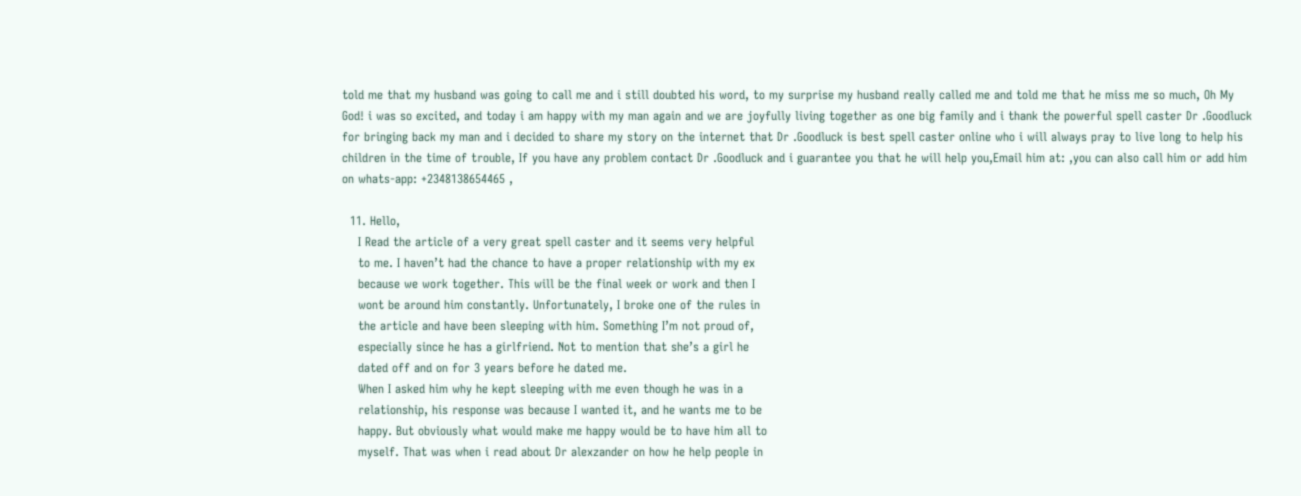told me that my husband was going to call me and i still doubted his word, to my surprise my husband really called me and told me that he miss me so much, Oh My God! i was so excited, and today i am happy with my man again and we are joyfully living together as one big family and i thank the powerful spell caster Dr .Goodluck for bringing back my man and i decided to share my story on the internet that Dr .Goodluck is best spell caster online who i will always pray to live long to help his children in the time of trouble, If you have any problem contact Dr .Goodluck and i guarantee you that he will help you,Email him at: ,you can also call him or add him on whats-app: +2348138654465 ,

  11. Hello,
    I Read the article of a very great spell caster and it seems very helpful
    to me. I haven’t had the chance to have a proper relationship with my ex
    because we work together. This will be the final week or work and then I
    wont be around him constantly. Unfortunately, I broke one of the rules in
    the article and have been sleeping with him. Something I’m not proud of,
    especially since he has a girlfriend. Not to mention that she’s a girl he
    dated off and on for 3 years before he dated me.
    When I asked him why he kept sleeping with me even though he was in a
    relationship, his response was because I wanted it, and he wants me to be
    happy. But obviously what would make me happy would be to have him all to
    myself. That was when i read about Dr alexzander on how he help people in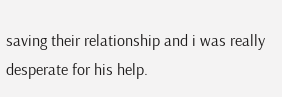saving their relationship and i was really desperate for his help.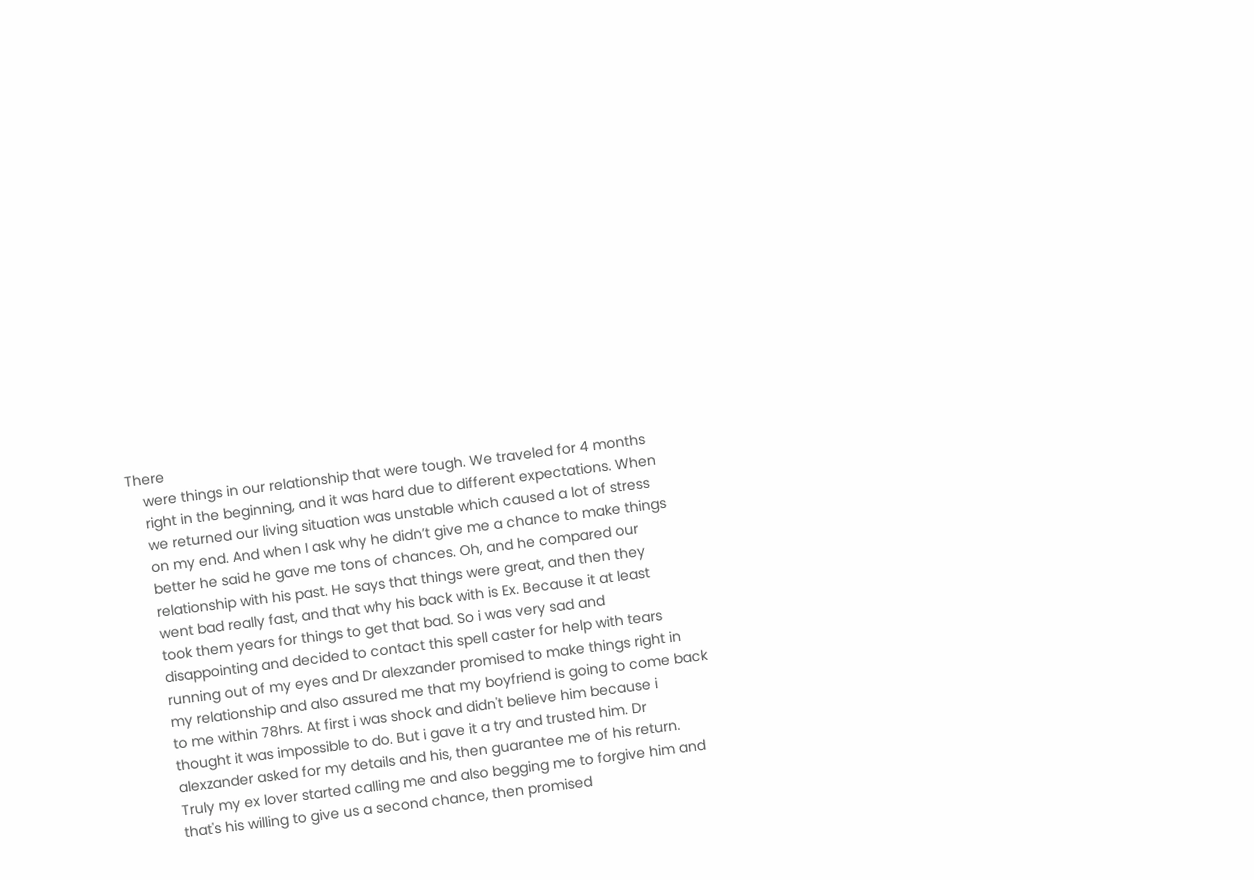There
    were things in our relationship that were tough. We traveled for 4 months
    right in the beginning, and it was hard due to different expectations. When
    we returned our living situation was unstable which caused a lot of stress
    on my end. And when I ask why he didn’t give me a chance to make things
    better he said he gave me tons of chances. Oh, and he compared our
    relationship with his past. He says that things were great, and then they
    went bad really fast, and that why his back with is Ex. Because it at least
    took them years for things to get that bad. So i was very sad and
    disappointing and decided to contact this spell caster for help with tears
    running out of my eyes and Dr alexzander promised to make things right in
    my relationship and also assured me that my boyfriend is going to come back
    to me within 78hrs. At first i was shock and didn't believe him because i
    thought it was impossible to do. But i gave it a try and trusted him. Dr
    alexzander asked for my details and his, then guarantee me of his return.
    Truly my ex lover started calling me and also begging me to forgive him and
    that's his willing to give us a second chance, then promised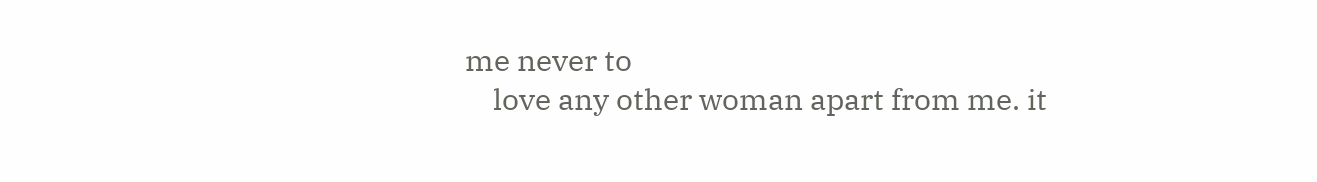me never to
    love any other woman apart from me. it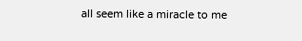all seem like a miracle to me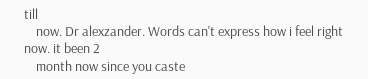till
    now. Dr alexzander. Words can't express how i feel right now. it been 2
    month now since you caste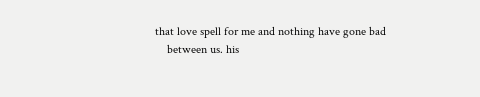that love spell for me and nothing have gone bad
    between us. his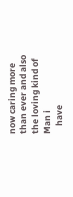now caring more than ever and also the loving kind of Man i
    have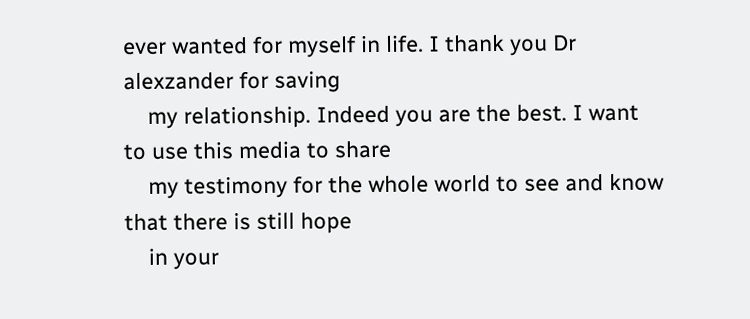ever wanted for myself in life. I thank you Dr alexzander for saving
    my relationship. Indeed you are the best. I want to use this media to share
    my testimony for the whole world to see and know that there is still hope
    in your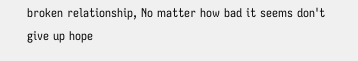broken relationship, No matter how bad it seems don't give up hope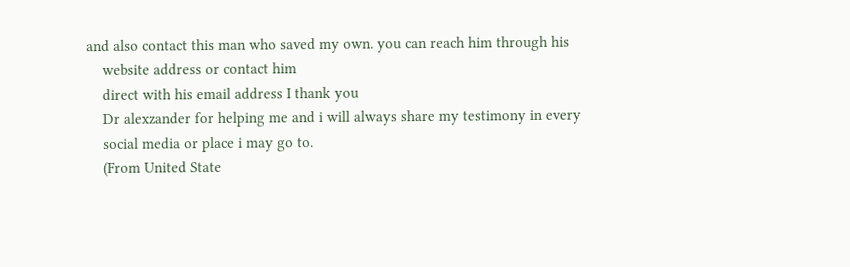and also contact this man who saved my own. you can reach him through his
    website address or contact him
    direct with his email address I thank you
    Dr alexzander for helping me and i will always share my testimony in every
    social media or place i may go to.
    (From United State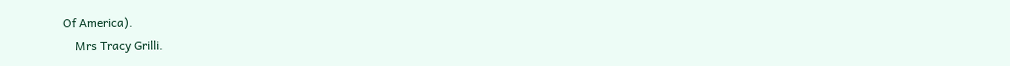Of America).
    Mrs Tracy Grilli.